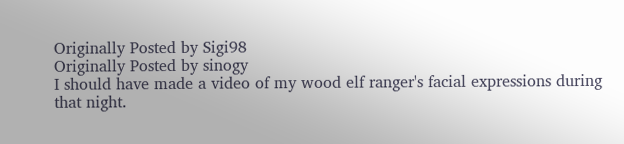Originally Posted by Sigi98
Originally Posted by sinogy
I should have made a video of my wood elf ranger's facial expressions during that night.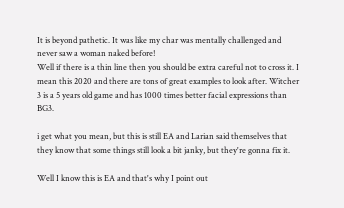It is beyond pathetic. It was like my char was mentally challenged and never saw a woman naked before!
Well if there is a thin line then you should be extra careful not to cross it. I mean this 2020 and there are tons of great examples to look after. Witcher 3 is a 5 years old game and has 1000 times better facial expressions than BG3.

i get what you mean, but this is still EA and Larian said themselves that they know that some things still look a bit janky, but they're gonna fix it.

Well I know this is EA and that's why I point out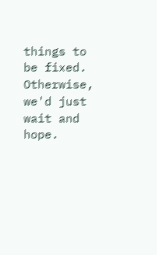things to be fixed. Otherwise, we'd just wait and hope.